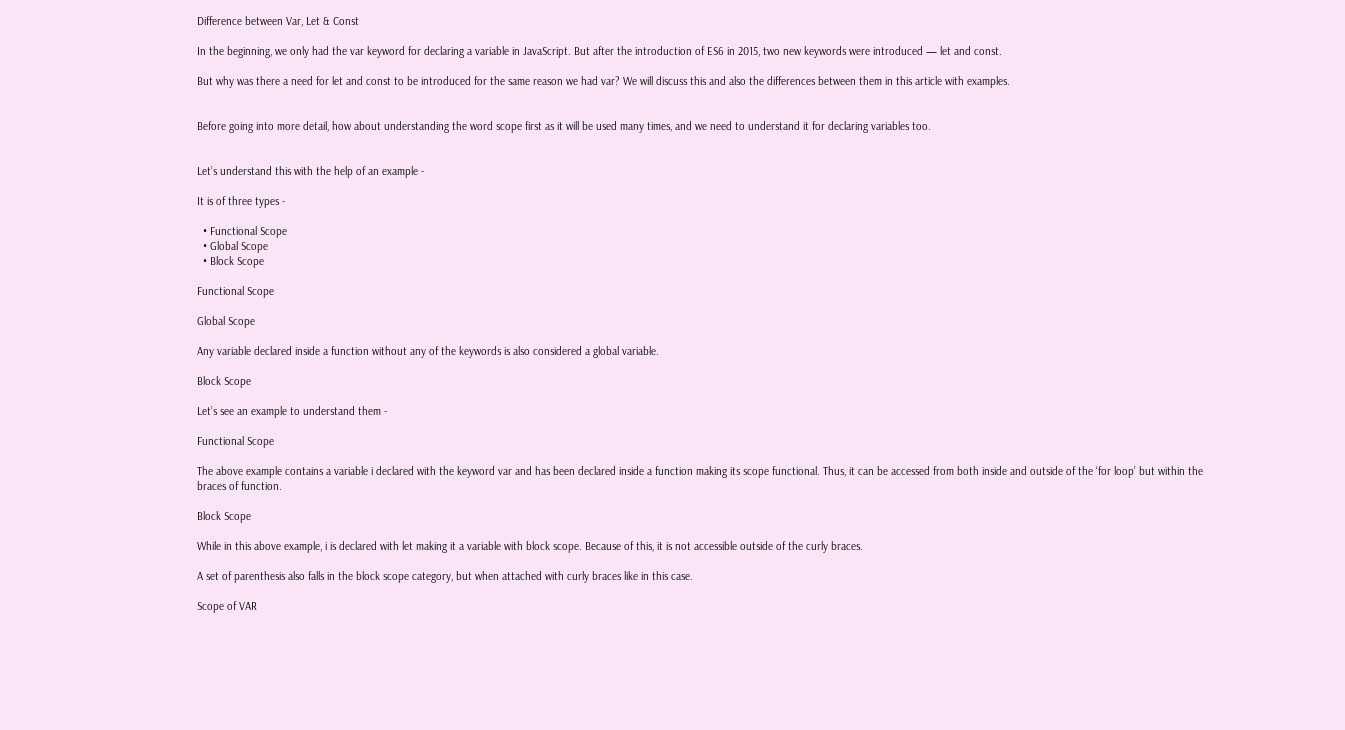Difference between Var, Let & Const

In the beginning, we only had the var keyword for declaring a variable in JavaScript. But after the introduction of ES6 in 2015, two new keywords were introduced — let and const.

But why was there a need for let and const to be introduced for the same reason we had var? We will discuss this and also the differences between them in this article with examples.


Before going into more detail, how about understanding the word scope first as it will be used many times, and we need to understand it for declaring variables too.


Let’s understand this with the help of an example -

It is of three types -

  • Functional Scope
  • Global Scope
  • Block Scope

Functional Scope

Global Scope

Any variable declared inside a function without any of the keywords is also considered a global variable.

Block Scope

Let’s see an example to understand them -

Functional Scope

The above example contains a variable i declared with the keyword var and has been declared inside a function making its scope functional. Thus, it can be accessed from both inside and outside of the ‘for loop’ but within the braces of function.

Block Scope

While in this above example, i is declared with let making it a variable with block scope. Because of this, it is not accessible outside of the curly braces.

A set of parenthesis also falls in the block scope category, but when attached with curly braces like in this case.

Scope of VAR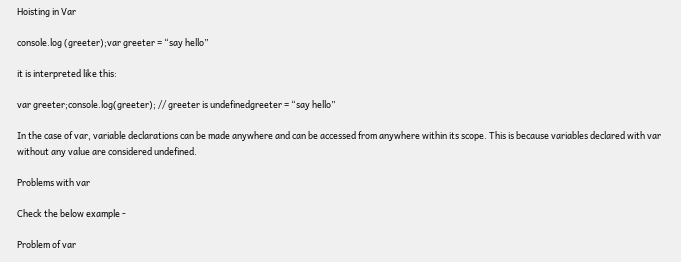Hoisting in Var

console.log (greeter);var greeter = “say hello”

it is interpreted like this:

var greeter;console.log(greeter); // greeter is undefinedgreeter = “say hello”

In the case of var, variable declarations can be made anywhere and can be accessed from anywhere within its scope. This is because variables declared with var without any value are considered undefined.

Problems with var

Check the below example -

Problem of var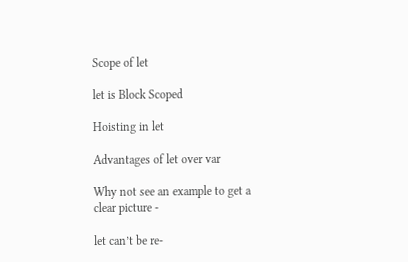Scope of let

let is Block Scoped

Hoisting in let

Advantages of let over var

Why not see an example to get a clear picture -

let can’t be re-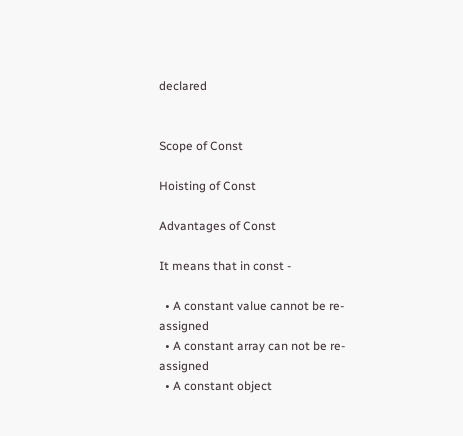declared


Scope of Const

Hoisting of Const

Advantages of Const

It means that in const -

  • A constant value cannot be re-assigned
  • A constant array can not be re-assigned
  • A constant object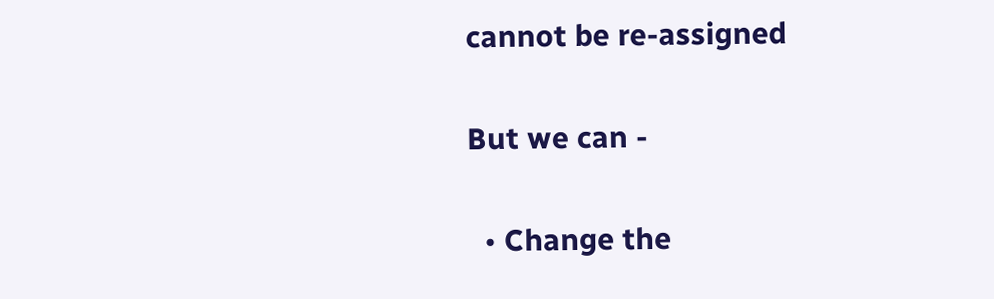cannot be re-assigned

But we can -

  • Change the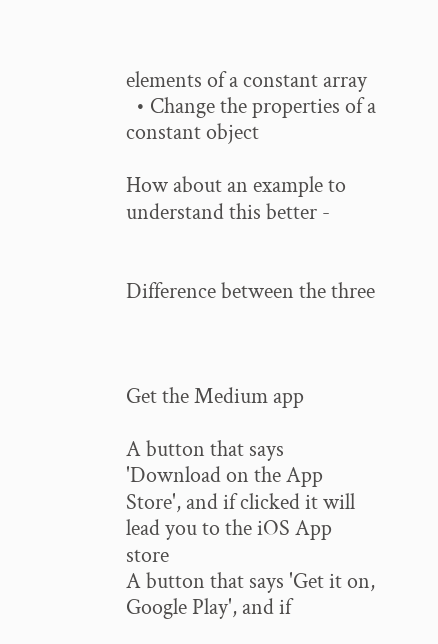elements of a constant array
  • Change the properties of a constant object

How about an example to understand this better -


Difference between the three



Get the Medium app

A button that says 'Download on the App Store', and if clicked it will lead you to the iOS App store
A button that says 'Get it on, Google Play', and if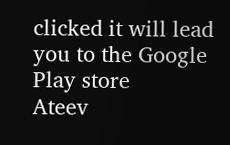clicked it will lead you to the Google Play store
Ateev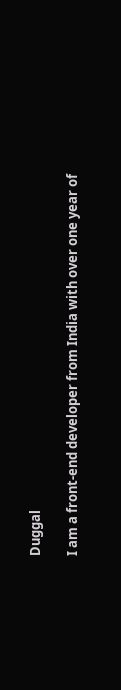Duggal

I am a front-end developer from India with over one year of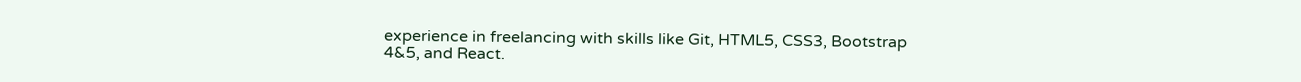experience in freelancing with skills like Git, HTML5, CSS3, Bootstrap 4&5, and React.